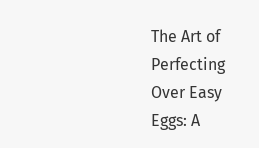The Art of Perfecting Over Easy Eggs: A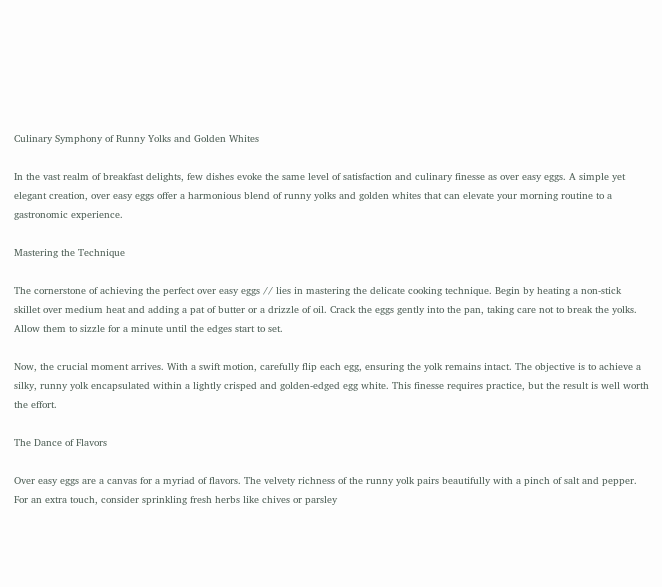Culinary Symphony of Runny Yolks and Golden Whites

In the vast realm of breakfast delights, few dishes evoke the same level of satisfaction and culinary finesse as over easy eggs. A simple yet elegant creation, over easy eggs offer a harmonious blend of runny yolks and golden whites that can elevate your morning routine to a gastronomic experience.

Mastering the Technique

The cornerstone of achieving the perfect over easy eggs // lies in mastering the delicate cooking technique. Begin by heating a non-stick skillet over medium heat and adding a pat of butter or a drizzle of oil. Crack the eggs gently into the pan, taking care not to break the yolks. Allow them to sizzle for a minute until the edges start to set.

Now, the crucial moment arrives. With a swift motion, carefully flip each egg, ensuring the yolk remains intact. The objective is to achieve a silky, runny yolk encapsulated within a lightly crisped and golden-edged egg white. This finesse requires practice, but the result is well worth the effort.

The Dance of Flavors

Over easy eggs are a canvas for a myriad of flavors. The velvety richness of the runny yolk pairs beautifully with a pinch of salt and pepper. For an extra touch, consider sprinkling fresh herbs like chives or parsley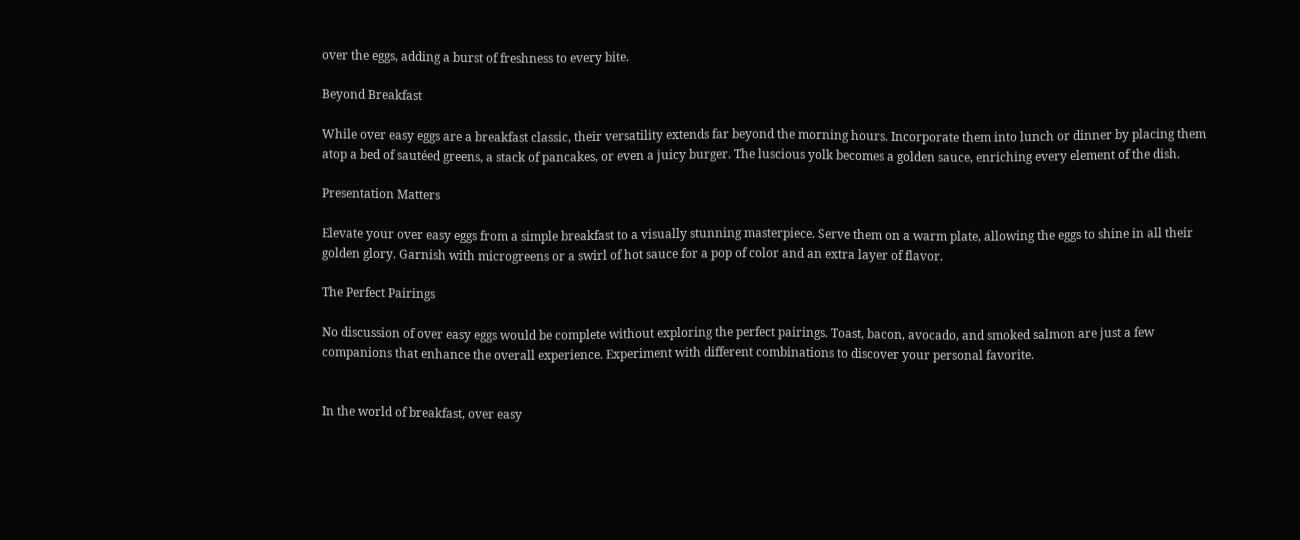over the eggs, adding a burst of freshness to every bite.

Beyond Breakfast

While over easy eggs are a breakfast classic, their versatility extends far beyond the morning hours. Incorporate them into lunch or dinner by placing them atop a bed of sautéed greens, a stack of pancakes, or even a juicy burger. The luscious yolk becomes a golden sauce, enriching every element of the dish.

Presentation Matters

Elevate your over easy eggs from a simple breakfast to a visually stunning masterpiece. Serve them on a warm plate, allowing the eggs to shine in all their golden glory. Garnish with microgreens or a swirl of hot sauce for a pop of color and an extra layer of flavor.

The Perfect Pairings

No discussion of over easy eggs would be complete without exploring the perfect pairings. Toast, bacon, avocado, and smoked salmon are just a few companions that enhance the overall experience. Experiment with different combinations to discover your personal favorite.


In the world of breakfast, over easy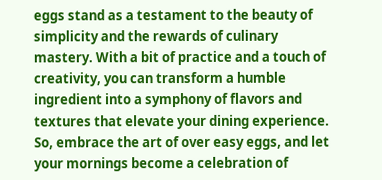eggs stand as a testament to the beauty of simplicity and the rewards of culinary mastery. With a bit of practice and a touch of creativity, you can transform a humble ingredient into a symphony of flavors and textures that elevate your dining experience. So, embrace the art of over easy eggs, and let your mornings become a celebration of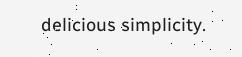delicious simplicity.